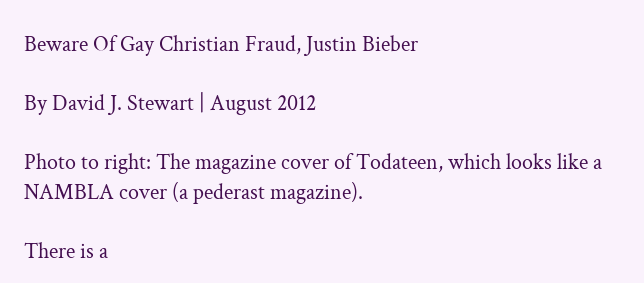Beware Of Gay Christian Fraud, Justin Bieber

By David J. Stewart | August 2012

Photo to right: The magazine cover of Todateen, which looks like a NAMBLA cover (a pederast magazine).

There is a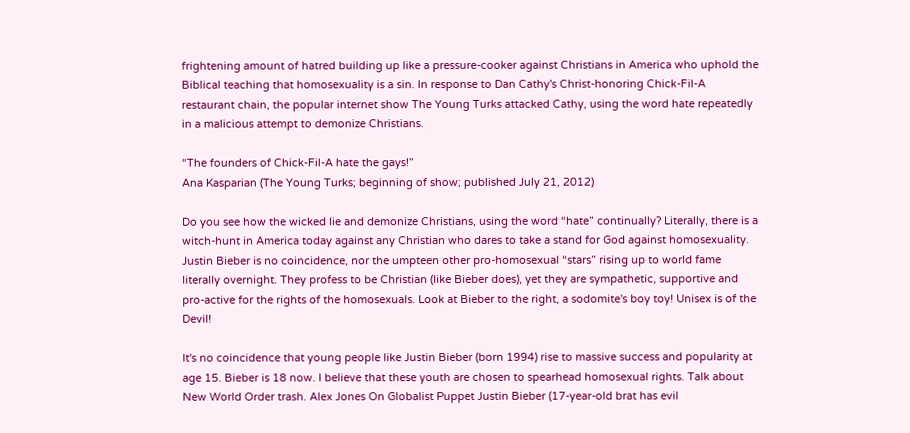frightening amount of hatred building up like a pressure-cooker against Christians in America who uphold the Biblical teaching that homosexuality is a sin. In response to Dan Cathy's Christ-honoring Chick-Fil-A restaurant chain, the popular internet show The Young Turks attacked Cathy, using the word hate repeatedly in a malicious attempt to demonize Christians.

“The founders of Chick-Fil-A hate the gays!”
Ana Kasparian (The Young Turks; beginning of show; published July 21, 2012)

Do you see how the wicked lie and demonize Christians, using the word “hate” continually? Literally, there is a witch-hunt in America today against any Christian who dares to take a stand for God against homosexuality. Justin Bieber is no coincidence, nor the umpteen other pro-homosexual “stars” rising up to world fame literally overnight. They profess to be Christian (like Bieber does), yet they are sympathetic, supportive and pro-active for the rights of the homosexuals. Look at Bieber to the right, a sodomite's boy toy! Unisex is of the Devil!

It's no coincidence that young people like Justin Bieber (born 1994) rise to massive success and popularity at age 15. Bieber is 18 now. I believe that these youth are chosen to spearhead homosexual rights. Talk about New World Order trash. Alex Jones On Globalist Puppet Justin Bieber (17-year-old brat has evil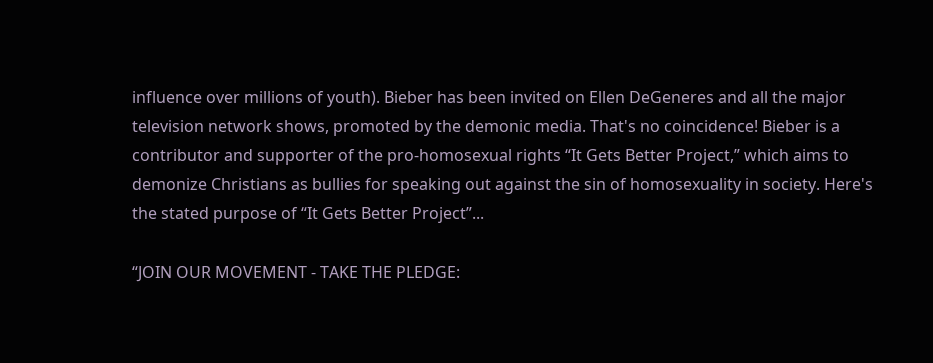influence over millions of youth). Bieber has been invited on Ellen DeGeneres and all the major television network shows, promoted by the demonic media. That's no coincidence! Bieber is a contributor and supporter of the pro-homosexual rights “It Gets Better Project,” which aims to demonize Christians as bullies for speaking out against the sin of homosexuality in society. Here's the stated purpose of “It Gets Better Project”...

“JOIN OUR MOVEMENT - TAKE THE PLEDGE: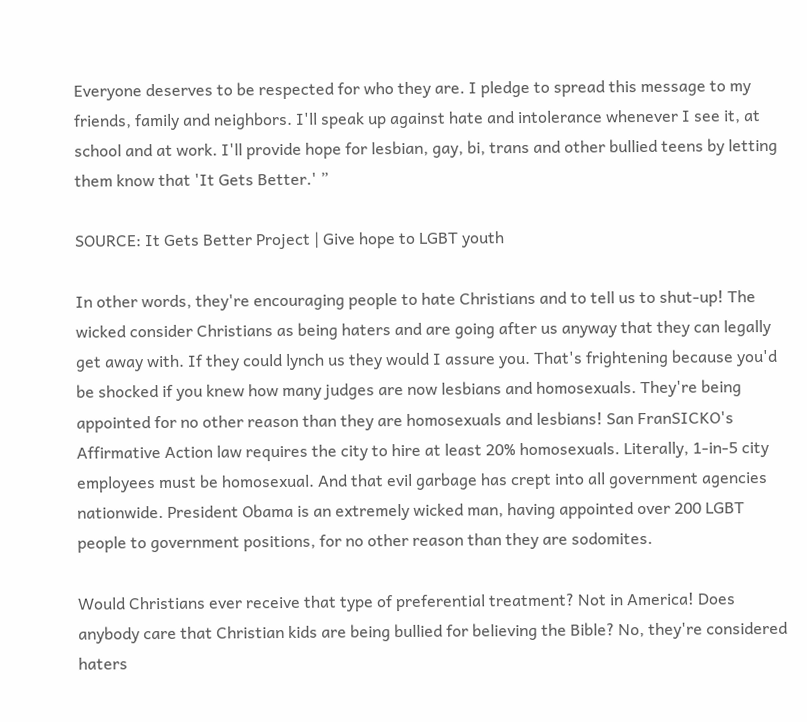Everyone deserves to be respected for who they are. I pledge to spread this message to my friends, family and neighbors. I'll speak up against hate and intolerance whenever I see it, at school and at work. I'll provide hope for lesbian, gay, bi, trans and other bullied teens by letting them know that 'It Gets Better.' ”

SOURCE: It Gets Better Project | Give hope to LGBT youth

In other words, they're encouraging people to hate Christians and to tell us to shut-up! The wicked consider Christians as being haters and are going after us anyway that they can legally get away with. If they could lynch us they would I assure you. That's frightening because you'd be shocked if you knew how many judges are now lesbians and homosexuals. They're being appointed for no other reason than they are homosexuals and lesbians! San FranSICKO's Affirmative Action law requires the city to hire at least 20% homosexuals. Literally, 1-in-5 city employees must be homosexual. And that evil garbage has crept into all government agencies nationwide. President Obama is an extremely wicked man, having appointed over 200 LGBT people to government positions, for no other reason than they are sodomites.

Would Christians ever receive that type of preferential treatment? Not in America! Does anybody care that Christian kids are being bullied for believing the Bible? No, they're considered haters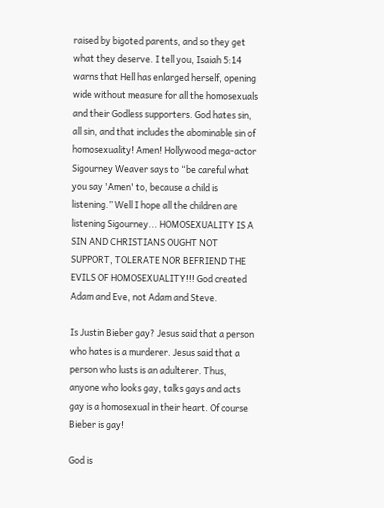raised by bigoted parents, and so they get what they deserve. I tell you, Isaiah 5:14 warns that Hell has enlarged herself, opening wide without measure for all the homosexuals and their Godless supporters. God hates sin, all sin, and that includes the abominable sin of homosexuality! Amen! Hollywood mega-actor Sigourney Weaver says to “be careful what you say 'Amen' to, because a child is listening.” Well I hope all the children are listening Sigourney... HOMOSEXUALITY IS A SIN AND CHRISTIANS OUGHT NOT SUPPORT, TOLERATE NOR BEFRIEND THE EVILS OF HOMOSEXUALITY!!! God created Adam and Eve, not Adam and Steve.

Is Justin Bieber gay? Jesus said that a person who hates is a murderer. Jesus said that a person who lusts is an adulterer. Thus, anyone who looks gay, talks gays and acts gay is a homosexual in their heart. Of course Bieber is gay!

God is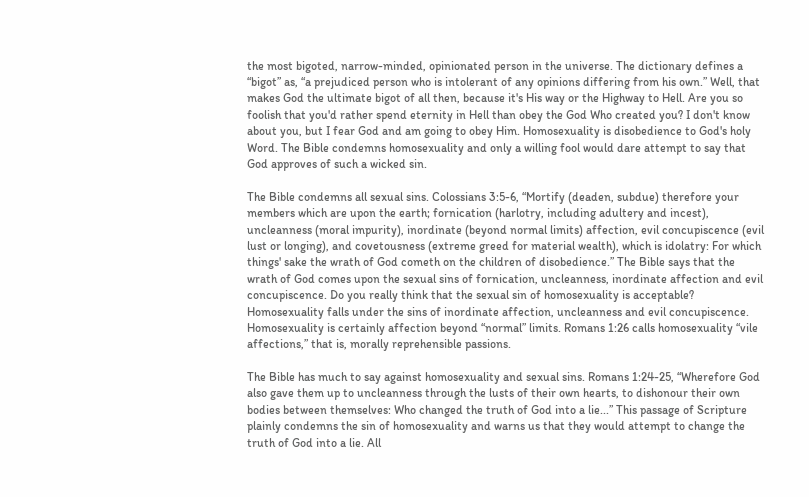the most bigoted, narrow-minded, opinionated person in the universe. The dictionary defines a “bigot” as, “a prejudiced person who is intolerant of any opinions differing from his own.” Well, that makes God the ultimate bigot of all then, because it's His way or the Highway to Hell. Are you so foolish that you'd rather spend eternity in Hell than obey the God Who created you? I don't know about you, but I fear God and am going to obey Him. Homosexuality is disobedience to God's holy Word. The Bible condemns homosexuality and only a willing fool would dare attempt to say that God approves of such a wicked sin.

The Bible condemns all sexual sins. Colossians 3:5-6, “Mortify (deaden, subdue) therefore your members which are upon the earth; fornication (harlotry, including adultery and incest), uncleanness (moral impurity), inordinate (beyond normal limits) affection, evil concupiscence (evil lust or longing), and covetousness (extreme greed for material wealth), which is idolatry: For which things' sake the wrath of God cometh on the children of disobedience.” The Bible says that the wrath of God comes upon the sexual sins of fornication, uncleanness, inordinate affection and evil concupiscence. Do you really think that the sexual sin of homosexuality is acceptable? Homosexuality falls under the sins of inordinate affection, uncleanness and evil concupiscence. Homosexuality is certainly affection beyond “normal” limits. Romans 1:26 calls homosexuality “vile affections,” that is, morally reprehensible passions.

The Bible has much to say against homosexuality and sexual sins. Romans 1:24-25, “Wherefore God also gave them up to uncleanness through the lusts of their own hearts, to dishonour their own bodies between themselves: Who changed the truth of God into a lie...” This passage of Scripture plainly condemns the sin of homosexuality and warns us that they would attempt to change the truth of God into a lie. All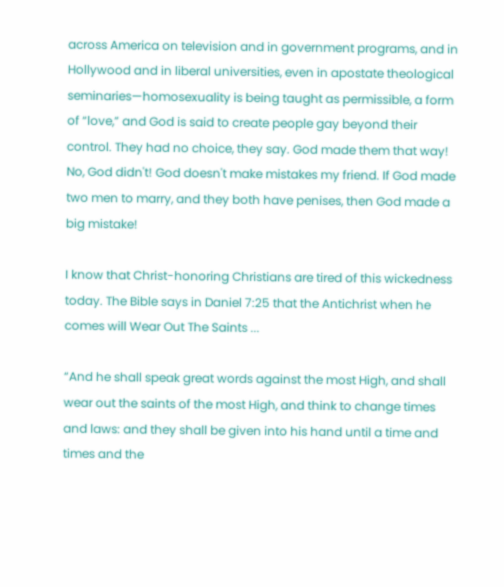across America on television and in government programs, and in Hollywood and in liberal universities, even in apostate theological seminaries—homosexuality is being taught as permissible, a form of “love,” and God is said to create people gay beyond their control. They had no choice, they say. God made them that way! No, God didn't! God doesn't make mistakes my friend. If God made two men to marry, and they both have penises, then God made a big mistake!

I know that Christ-honoring Christians are tired of this wickedness today. The Bible says in Daniel 7:25 that the Antichrist when he comes will Wear Out The Saints ...

“And he shall speak great words against the most High, and shall wear out the saints of the most High, and think to change times and laws: and they shall be given into his hand until a time and times and the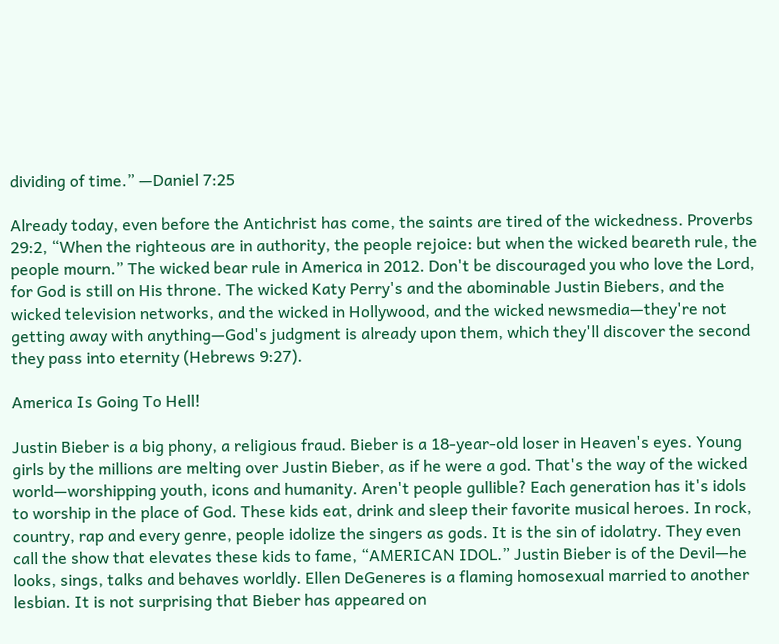dividing of time.” —Daniel 7:25

Already today, even before the Antichrist has come, the saints are tired of the wickedness. Proverbs 29:2, “When the righteous are in authority, the people rejoice: but when the wicked beareth rule, the people mourn.” The wicked bear rule in America in 2012. Don't be discouraged you who love the Lord, for God is still on His throne. The wicked Katy Perry's and the abominable Justin Biebers, and the wicked television networks, and the wicked in Hollywood, and the wicked newsmedia—they're not getting away with anything—God's judgment is already upon them, which they'll discover the second they pass into eternity (Hebrews 9:27).

America Is Going To Hell!

Justin Bieber is a big phony, a religious fraud. Bieber is a 18-year-old loser in Heaven's eyes. Young girls by the millions are melting over Justin Bieber, as if he were a god. That's the way of the wicked world—worshipping youth, icons and humanity. Aren't people gullible? Each generation has it's idols to worship in the place of God. These kids eat, drink and sleep their favorite musical heroes. In rock, country, rap and every genre, people idolize the singers as gods. It is the sin of idolatry. They even call the show that elevates these kids to fame, “AMERICAN IDOL.” Justin Bieber is of the Devil—he looks, sings, talks and behaves worldly. Ellen DeGeneres is a flaming homosexual married to another lesbian. It is not surprising that Bieber has appeared on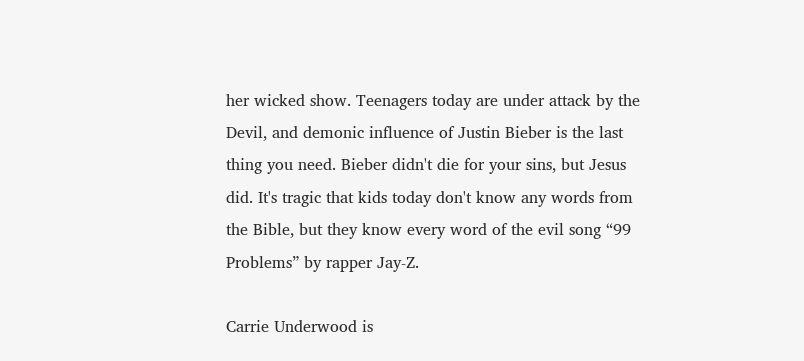her wicked show. Teenagers today are under attack by the Devil, and demonic influence of Justin Bieber is the last thing you need. Bieber didn't die for your sins, but Jesus did. It's tragic that kids today don't know any words from the Bible, but they know every word of the evil song “99 Problems” by rapper Jay-Z.

Carrie Underwood is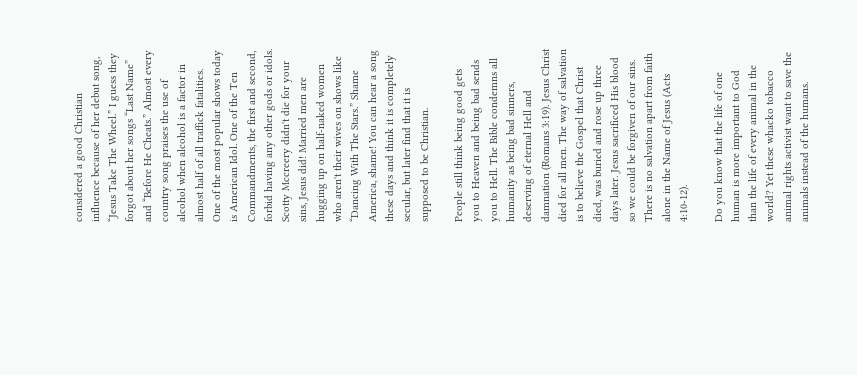considered a good Christian influence because of her debut song, “Jesus Take The Wheel.” I guess they forgot about her songs “Last Name” and “Before He Cheats.” Almost every country song praises the use of alcohol when alcohol is a factor in almost half of all traffick fatalities. One of the most popular shows today is American Idol. One of the Ten Commandments, the first and second, forbid having any other gods or idols. Scotty Mccreery didn't die for your sins, Jesus did! Married men are hugging up on half-naked women who aren't their wives on shows like “Dancing With The Stars.” Shame America, shame! You can hear a song these days and think it is completely secular, but later find that it is supposed to be Christian.

People still think being good gets you to Heaven and being bad sends you to Hell. The Bible condemns all humanity as being bad sinners, deserving of eternal Hell and damnation (Romans 3:19). Jesus Christ died for all men. The way of salvation is to believe the Gospel that Christ died, was buried and rose up three days later. Jesus sacrificed His blood so we could be forgiven of our sins. There is no salvation apart from faith alone in the Name of Jesus (Acts 4:10-12).

Do you know that the life of one human is more important to God than the life of every animal in the world? Yet these whacko tobacco animal rights activist want to save the animals instead of the humans.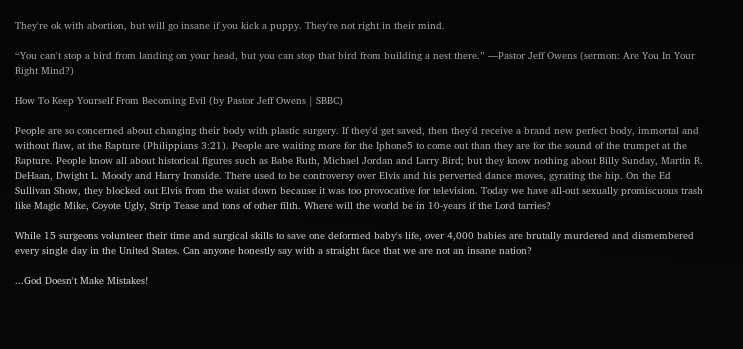They're ok with abortion, but will go insane if you kick a puppy. They're not right in their mind.

“You can't stop a bird from landing on your head, but you can stop that bird from building a nest there.” —Pastor Jeff Owens (sermon: Are You In Your Right Mind?)

How To Keep Yourself From Becoming Evil (by Pastor Jeff Owens | SBBC)

People are so concerned about changing their body with plastic surgery. If they'd get saved, then they'd receive a brand new perfect body, immortal and without flaw, at the Rapture (Philippians 3:21). People are waiting more for the Iphone5 to come out than they are for the sound of the trumpet at the Rapture. People know all about historical figures such as Babe Ruth, Michael Jordan and Larry Bird; but they know nothing about Billy Sunday, Martin R. DeHaan, Dwight L. Moody and Harry Ironside. There used to be controversy over Elvis and his perverted dance moves, gyrating the hip. On the Ed Sullivan Show, they blocked out Elvis from the waist down because it was too provocative for television. Today we have all-out sexually promiscuous trash like Magic Mike, Coyote Ugly, Strip Tease and tons of other filth. Where will the world be in 10-years if the Lord tarries?

While 15 surgeons volunteer their time and surgical skills to save one deformed baby's life, over 4,000 babies are brutally murdered and dismembered every single day in the United States. Can anyone honestly say with a straight face that we are not an insane nation?

...God Doesn't Make Mistakes!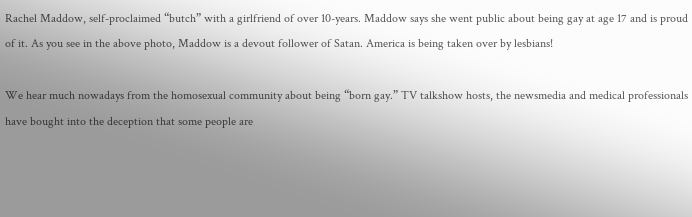Rachel Maddow, self-proclaimed “butch” with a girlfriend of over 10-years. Maddow says she went public about being gay at age 17 and is proud of it. As you see in the above photo, Maddow is a devout follower of Satan. America is being taken over by lesbians!

We hear much nowadays from the homosexual community about being “born gay.” TV talkshow hosts, the newsmedia and medical professionals have bought into the deception that some people are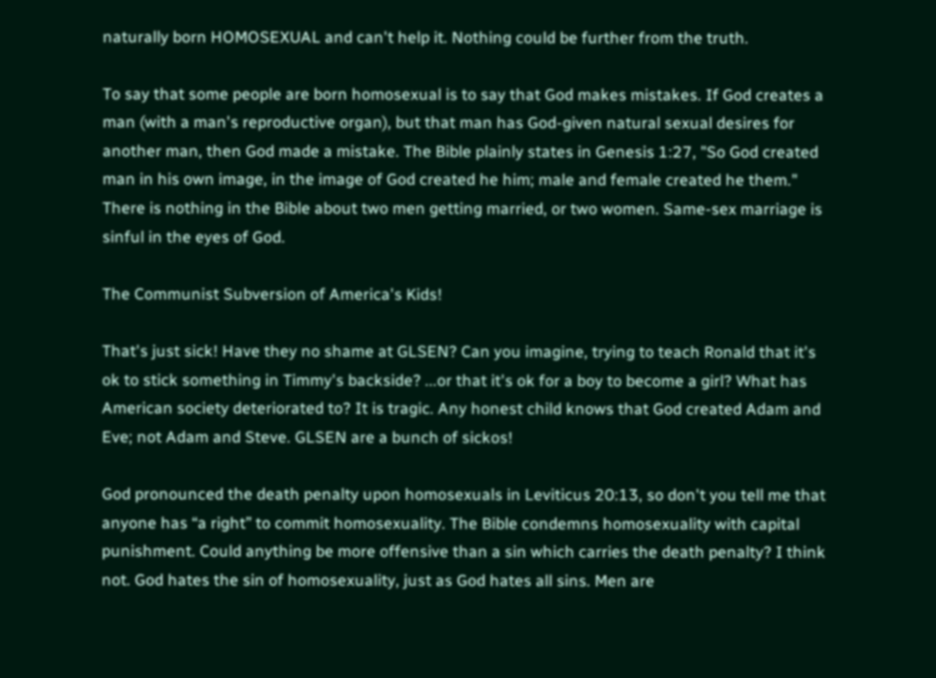naturally born HOMOSEXUAL and can't help it. Nothing could be further from the truth.

To say that some people are born homosexual is to say that God makes mistakes. If God creates a man (with a man's reproductive organ), but that man has God-given natural sexual desires for another man, then God made a mistake. The Bible plainly states in Genesis 1:27, "So God created man in his own image, in the image of God created he him; male and female created he them." There is nothing in the Bible about two men getting married, or two women. Same-sex marriage is sinful in the eyes of God.

The Communist Subversion of America's Kids!

That's just sick! Have they no shame at GLSEN? Can you imagine, trying to teach Ronald that it's ok to stick something in Timmy's backside? ...or that it's ok for a boy to become a girl? What has American society deteriorated to? It is tragic. Any honest child knows that God created Adam and Eve; not Adam and Steve. GLSEN are a bunch of sickos!

God pronounced the death penalty upon homosexuals in Leviticus 20:13, so don't you tell me that anyone has “a right” to commit homosexuality. The Bible condemns homosexuality with capital punishment. Could anything be more offensive than a sin which carries the death penalty? I think not. God hates the sin of homosexuality, just as God hates all sins. Men are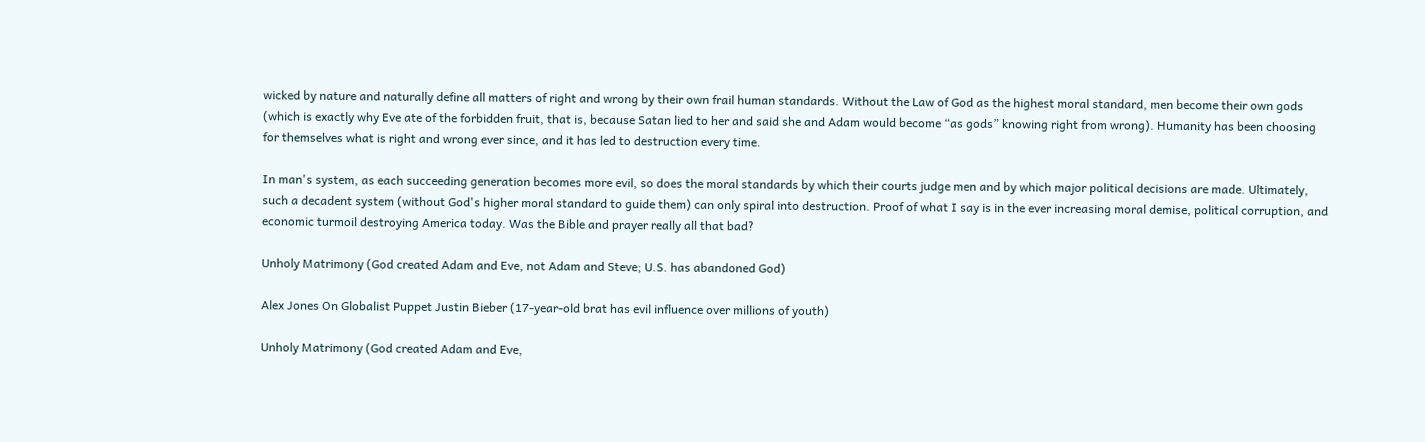wicked by nature and naturally define all matters of right and wrong by their own frail human standards. Without the Law of God as the highest moral standard, men become their own gods (which is exactly why Eve ate of the forbidden fruit, that is, because Satan lied to her and said she and Adam would become “as gods” knowing right from wrong). Humanity has been choosing for themselves what is right and wrong ever since, and it has led to destruction every time.

In man's system, as each succeeding generation becomes more evil, so does the moral standards by which their courts judge men and by which major political decisions are made. Ultimately, such a decadent system (without God's higher moral standard to guide them) can only spiral into destruction. Proof of what I say is in the ever increasing moral demise, political corruption, and economic turmoil destroying America today. Was the Bible and prayer really all that bad?

Unholy Matrimony (God created Adam and Eve, not Adam and Steve; U.S. has abandoned God)

Alex Jones On Globalist Puppet Justin Bieber (17-year-old brat has evil influence over millions of youth)

Unholy Matrimony (God created Adam and Eve,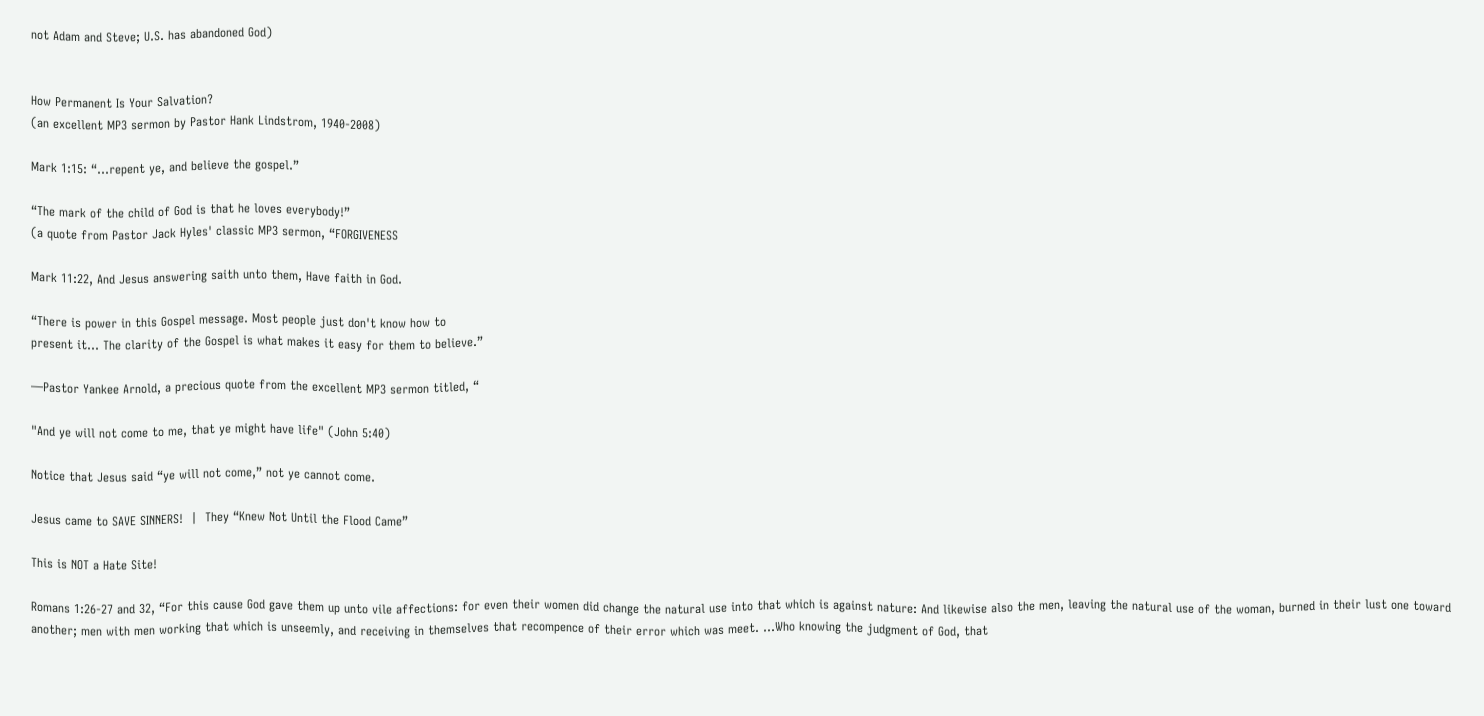not Adam and Steve; U.S. has abandoned God)


How Permanent Is Your Salvation?
(an excellent MP3 sermon by Pastor Hank Lindstrom, 1940-2008)

Mark 1:15: “...repent ye, and believe the gospel.”

“The mark of the child of God is that he loves everybody!”
(a quote from Pastor Jack Hyles' classic MP3 sermon, “FORGIVENESS

Mark 11:22, And Jesus answering saith unto them, Have faith in God.

“There is power in this Gospel message. Most people just don't know how to
present it... The clarity of the Gospel is what makes it easy for them to believe.”

—Pastor Yankee Arnold, a precious quote from the excellent MP3 sermon titled, “

"And ye will not come to me, that ye might have life" (John 5:40)

Notice that Jesus said “ye will not come,” not ye cannot come.

Jesus came to SAVE SINNERS!  |  They “Knew Not Until the Flood Came”

This is NOT a Hate Site!

Romans 1:26-27 and 32, “For this cause God gave them up unto vile affections: for even their women did change the natural use into that which is against nature: And likewise also the men, leaving the natural use of the woman, burned in their lust one toward another; men with men working that which is unseemly, and receiving in themselves that recompence of their error which was meet. ...Who knowing the judgment of God, that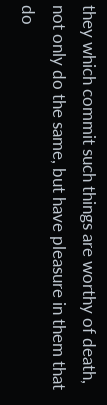they which commit such things are worthy of death, not only do the same, but have pleasure in them that do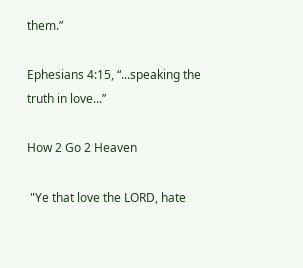them.”

Ephesians 4:15, “...speaking the truth in love...”

How 2 Go 2 Heaven

 "Ye that love the LORD, hate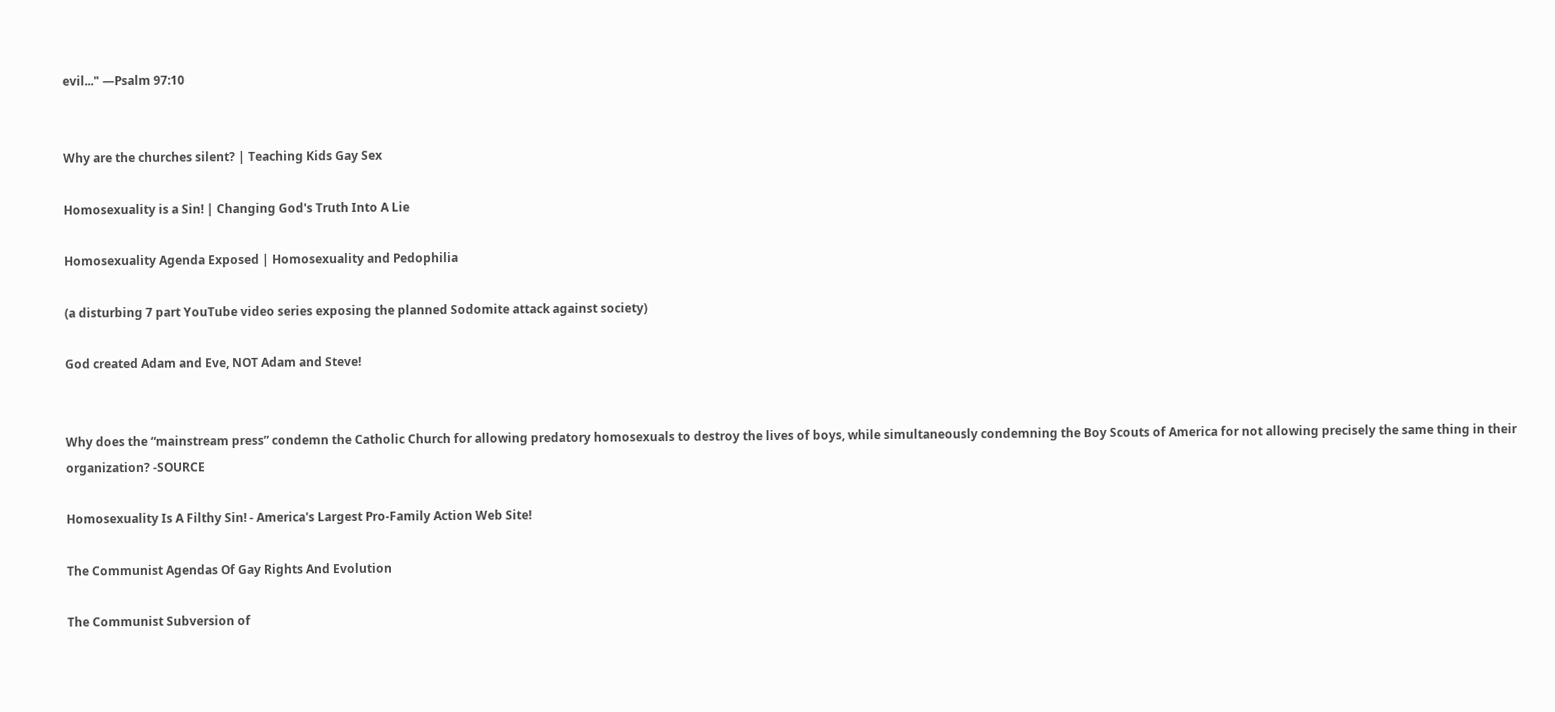evil..." —Psalm 97:10


Why are the churches silent? | Teaching Kids Gay Sex

Homosexuality is a Sin! | Changing God's Truth Into A Lie

Homosexuality Agenda Exposed | Homosexuality and Pedophilia

(a disturbing 7 part YouTube video series exposing the planned Sodomite attack against society)

God created Adam and Eve, NOT Adam and Steve!


Why does the “mainstream press” condemn the Catholic Church for allowing predatory homosexuals to destroy the lives of boys, while simultaneously condemning the Boy Scouts of America for not allowing precisely the same thing in their organization? -SOURCE

Homosexuality Is A Filthy Sin! - America's Largest Pro-Family Action Web Site!

The Communist Agendas Of Gay Rights And Evolution

The Communist Subversion of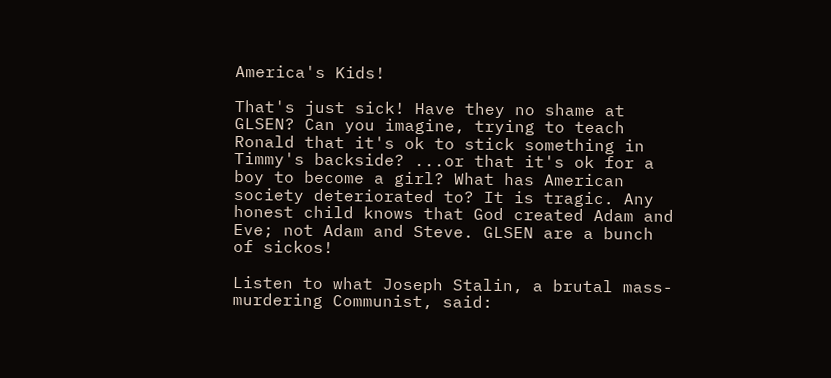America's Kids!

That's just sick! Have they no shame at GLSEN? Can you imagine, trying to teach Ronald that it's ok to stick something in Timmy's backside? ...or that it's ok for a boy to become a girl? What has American society deteriorated to? It is tragic. Any honest child knows that God created Adam and Eve; not Adam and Steve. GLSEN are a bunch of sickos!

Listen to what Joseph Stalin, a brutal mass-murdering Communist, said: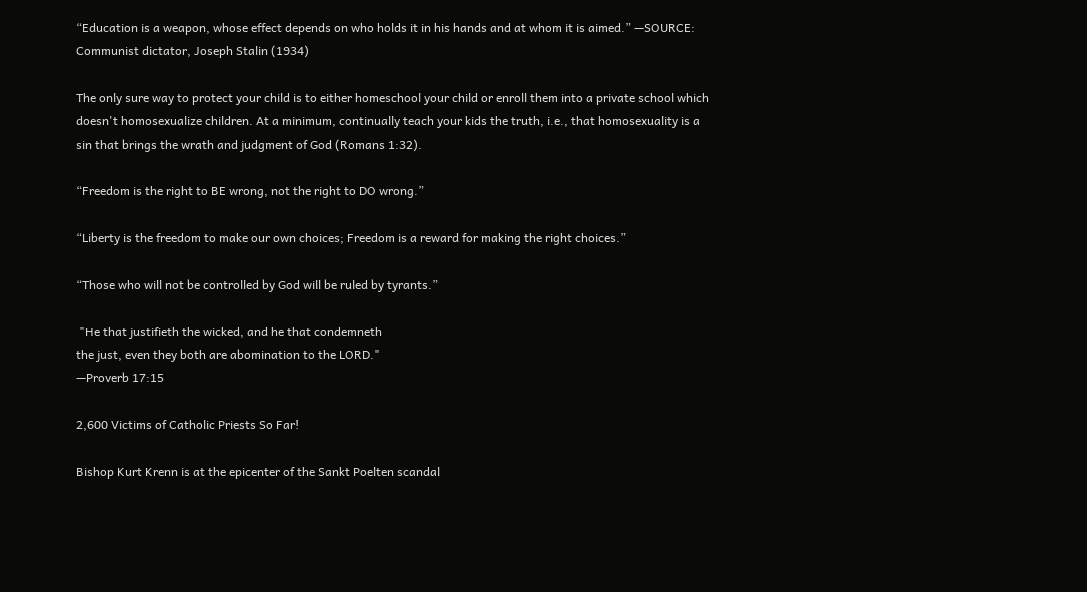“Education is a weapon, whose effect depends on who holds it in his hands and at whom it is aimed.” —SOURCE: Communist dictator, Joseph Stalin (1934)

The only sure way to protect your child is to either homeschool your child or enroll them into a private school which doesn't homosexualize children. At a minimum, continually teach your kids the truth, i.e., that homosexuality is a sin that brings the wrath and judgment of God (Romans 1:32).

“Freedom is the right to BE wrong, not the right to DO wrong.”

“Liberty is the freedom to make our own choices; Freedom is a reward for making the right choices.”

“Those who will not be controlled by God will be ruled by tyrants.”

 "He that justifieth the wicked, and he that condemneth
the just, even they both are abomination to the LORD."
—Proverb 17:15

2,600 Victims of Catholic Priests So Far!

Bishop Kurt Krenn is at the epicenter of the Sankt Poelten scandal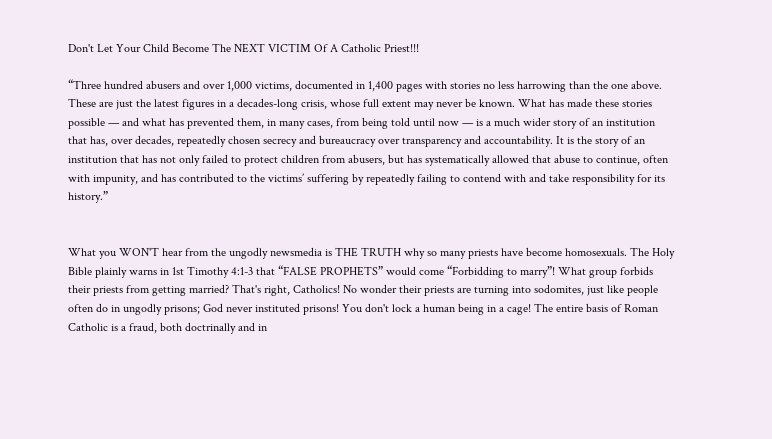Don't Let Your Child Become The NEXT VICTIM Of A Catholic Priest!!!

“Three hundred abusers and over 1,000 victims, documented in 1,400 pages with stories no less harrowing than the one above. These are just the latest figures in a decades-long crisis, whose full extent may never be known. What has made these stories possible — and what has prevented them, in many cases, from being told until now — is a much wider story of an institution that has, over decades, repeatedly chosen secrecy and bureaucracy over transparency and accountability. It is the story of an institution that has not only failed to protect children from abusers, but has systematically allowed that abuse to continue, often with impunity, and has contributed to the victims’ suffering by repeatedly failing to contend with and take responsibility for its history.”


What you WON'T hear from the ungodly newsmedia is THE TRUTH why so many priests have become homosexuals. The Holy Bible plainly warns in 1st Timothy 4:1-3 that “FALSE PROPHETS” would come “Forbidding to marry”! What group forbids their priests from getting married? That's right, Catholics! No wonder their priests are turning into sodomites, just like people often do in ungodly prisons; God never instituted prisons! You don't lock a human being in a cage! The entire basis of Roman Catholic is a fraud, both doctrinally and in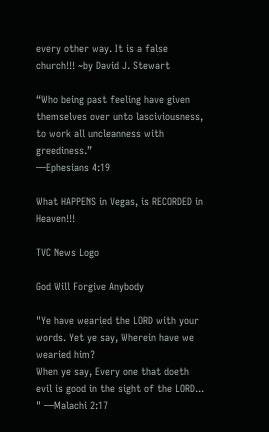every other way. It is a false church!!! ~by David J. Stewart

“Who being past feeling have given themselves over unto lasciviousness,
to work all uncleanness with greediness.”
—Ephesians 4:19

What HAPPENS in Vegas, is RECORDED in Heaven!!!

TVC News Logo

God Will Forgive Anybody

"Ye have wearied the LORD with your words. Yet ye say, Wherein have we wearied him?
When ye say, Every one that doeth evil is good in the sight of the LORD...
" —Malachi 2:17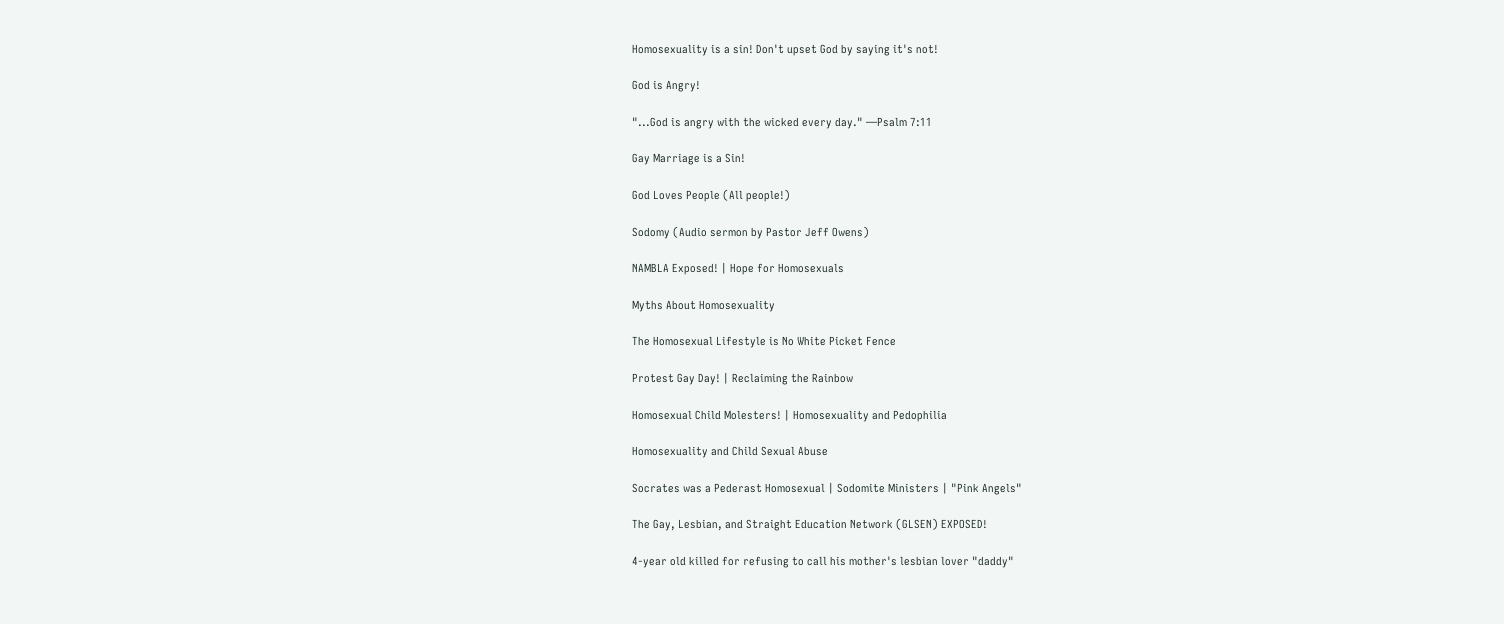Homosexuality is a sin! Don't upset God by saying it's not!

God is Angry!

"...God is angry with the wicked every day." —Psalm 7:11

Gay Marriage is a Sin!

God Loves People (All people!)

Sodomy (Audio sermon by Pastor Jeff Owens)

NAMBLA Exposed! | Hope for Homosexuals

Myths About Homosexuality

The Homosexual Lifestyle is No White Picket Fence

Protest Gay Day! | Reclaiming the Rainbow

Homosexual Child Molesters! | Homosexuality and Pedophilia

Homosexuality and Child Sexual Abuse

Socrates was a Pederast Homosexual | Sodomite Ministers | "Pink Angels"

The Gay, Lesbian, and Straight Education Network (GLSEN) EXPOSED!

4-year old killed for refusing to call his mother's lesbian lover "daddy"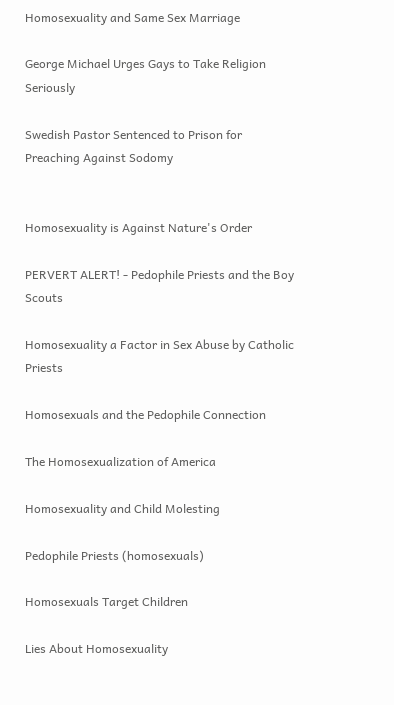Homosexuality and Same Sex Marriage

George Michael Urges Gays to Take Religion Seriously

Swedish Pastor Sentenced to Prison for Preaching Against Sodomy


Homosexuality is Against Nature's Order

PERVERT ALERT! - Pedophile Priests and the Boy Scouts

Homosexuality a Factor in Sex Abuse by Catholic Priests

Homosexuals and the Pedophile Connection

The Homosexualization of America

Homosexuality and Child Molesting

Pedophile Priests (homosexuals)

Homosexuals Target Children

Lies About Homosexuality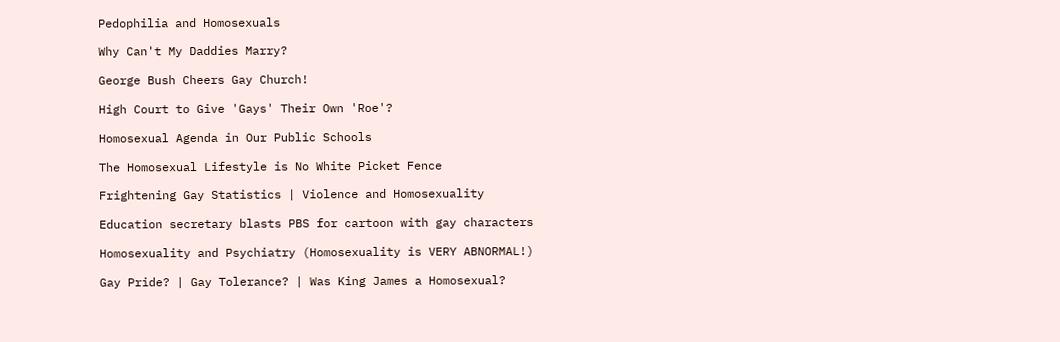Pedophilia and Homosexuals

Why Can't My Daddies Marry?

George Bush Cheers Gay Church!

High Court to Give 'Gays' Their Own 'Roe'?

Homosexual Agenda in Our Public Schools

The Homosexual Lifestyle is No White Picket Fence

Frightening Gay Statistics | Violence and Homosexuality

Education secretary blasts PBS for cartoon with gay characters

Homosexuality and Psychiatry (Homosexuality is VERY ABNORMAL!)

Gay Pride? | Gay Tolerance? | Was King James a Homosexual?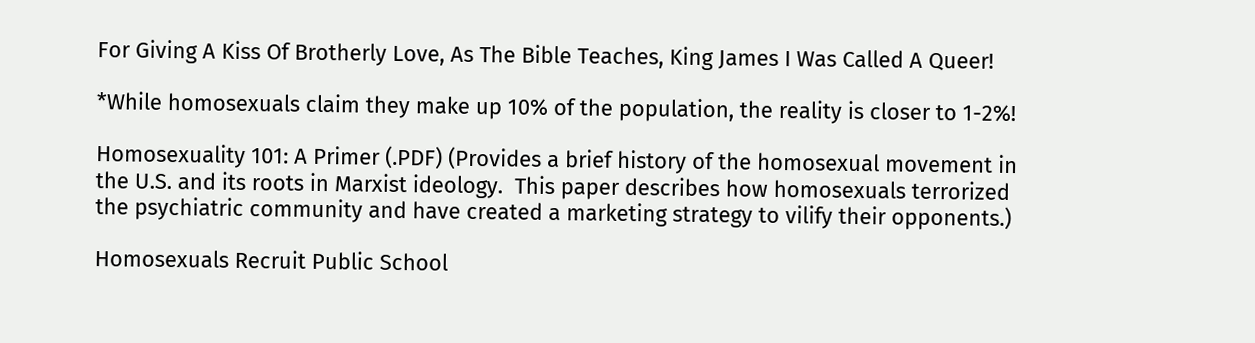For Giving A Kiss Of Brotherly Love, As The Bible Teaches, King James I Was Called A Queer!

*While homosexuals claim they make up 10% of the population, the reality is closer to 1-2%!

Homosexuality 101: A Primer (.PDF) (Provides a brief history of the homosexual movement in the U.S. and its roots in Marxist ideology.  This paper describes how homosexuals terrorized the psychiatric community and have created a marketing strategy to vilify their opponents.)

Homosexuals Recruit Public School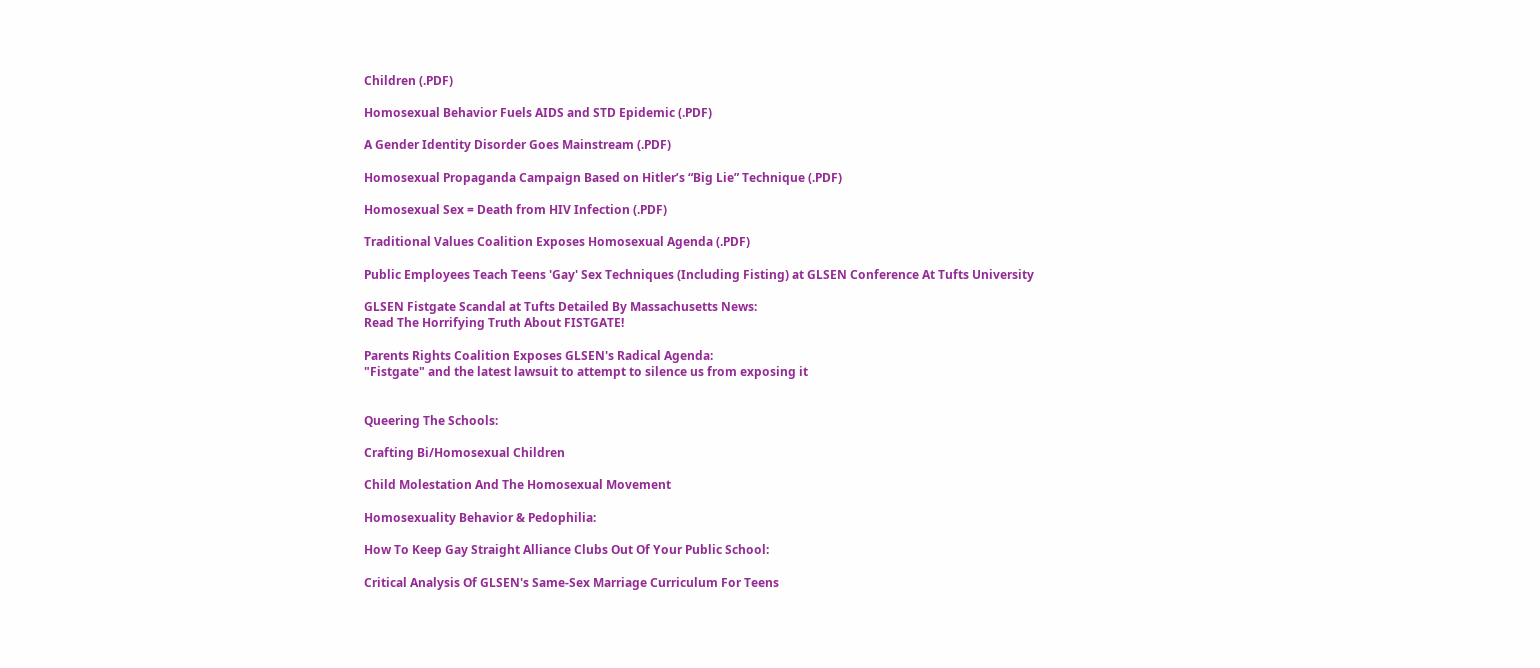Children (.PDF)

Homosexual Behavior Fuels AIDS and STD Epidemic (.PDF)

A Gender Identity Disorder Goes Mainstream (.PDF)

Homosexual Propaganda Campaign Based on Hitler’s “Big Lie” Technique (.PDF)

Homosexual Sex = Death from HIV Infection (.PDF)

Traditional Values Coalition Exposes Homosexual Agenda (.PDF)

Public Employees Teach Teens 'Gay' Sex Techniques (Including Fisting) at GLSEN Conference At Tufts University

GLSEN Fistgate Scandal at Tufts Detailed By Massachusetts News:
Read The Horrifying Truth About FISTGATE!

Parents Rights Coalition Exposes GLSEN's Radical Agenda:
"Fistgate" and the latest lawsuit to attempt to silence us from exposing it


Queering The Schools:

Crafting Bi/Homosexual Children

Child Molestation And The Homosexual Movement

Homosexuality Behavior & Pedophilia:

How To Keep Gay Straight Alliance Clubs Out Of Your Public School:

Critical Analysis Of GLSEN's Same-Sex Marriage Curriculum For Teens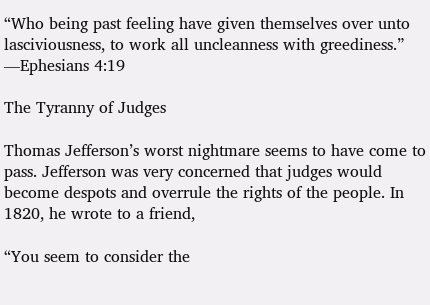“Who being past feeling have given themselves over unto
lasciviousness, to work all uncleanness with greediness.”
—Ephesians 4:19

The Tyranny of Judges

Thomas Jefferson’s worst nightmare seems to have come to pass. Jefferson was very concerned that judges would become despots and overrule the rights of the people. In 1820, he wrote to a friend,

“You seem to consider the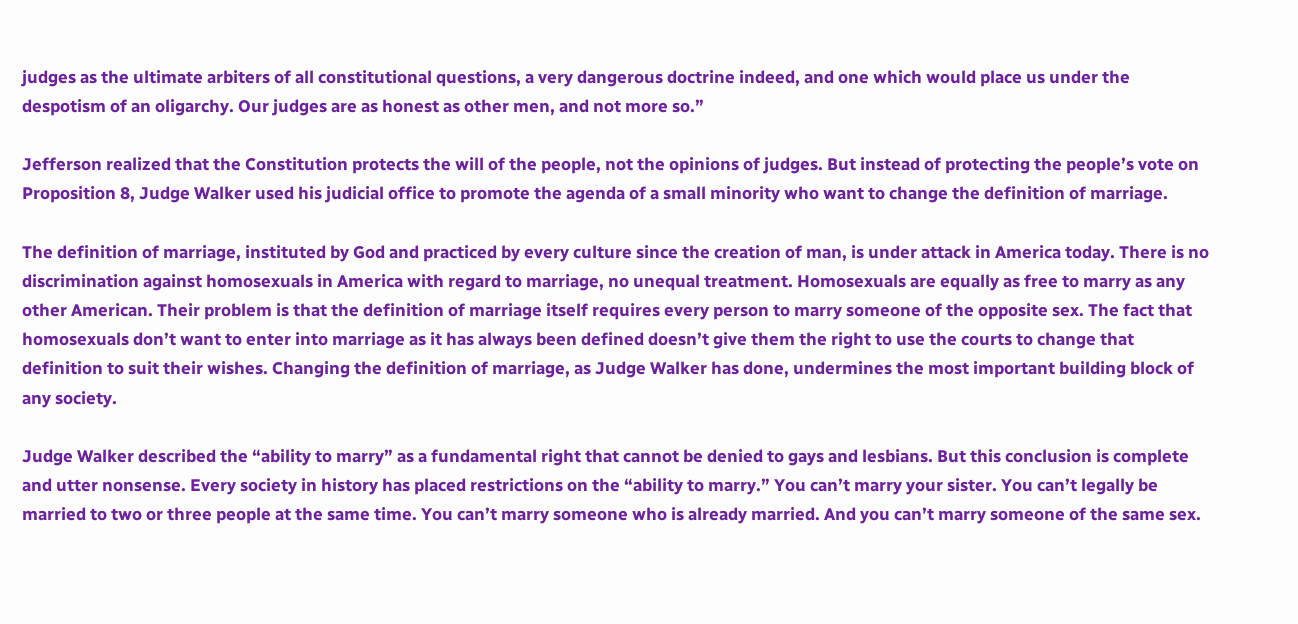judges as the ultimate arbiters of all constitutional questions, a very dangerous doctrine indeed, and one which would place us under the despotism of an oligarchy. Our judges are as honest as other men, and not more so.”

Jefferson realized that the Constitution protects the will of the people, not the opinions of judges. But instead of protecting the people’s vote on Proposition 8, Judge Walker used his judicial office to promote the agenda of a small minority who want to change the definition of marriage.

The definition of marriage, instituted by God and practiced by every culture since the creation of man, is under attack in America today. There is no discrimination against homosexuals in America with regard to marriage, no unequal treatment. Homosexuals are equally as free to marry as any other American. Their problem is that the definition of marriage itself requires every person to marry someone of the opposite sex. The fact that homosexuals don’t want to enter into marriage as it has always been defined doesn’t give them the right to use the courts to change that definition to suit their wishes. Changing the definition of marriage, as Judge Walker has done, undermines the most important building block of any society.

Judge Walker described the “ability to marry” as a fundamental right that cannot be denied to gays and lesbians. But this conclusion is complete and utter nonsense. Every society in history has placed restrictions on the “ability to marry.” You can’t marry your sister. You can’t legally be married to two or three people at the same time. You can’t marry someone who is already married. And you can’t marry someone of the same sex.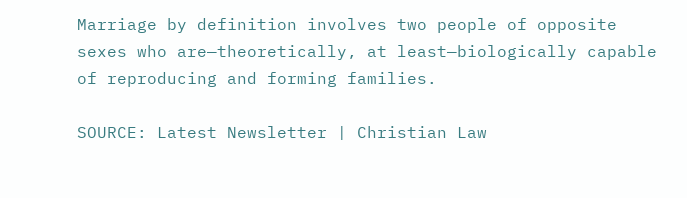Marriage by definition involves two people of opposite sexes who are—theoretically, at least—biologically capable of reproducing and forming families.

SOURCE: Latest Newsletter | Christian Law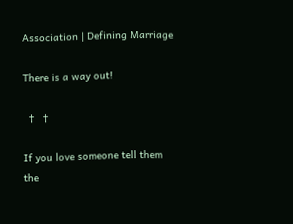Association | Defining Marriage

There is a way out!

  †   †

If you love someone tell them the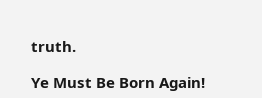truth.

Ye Must Be Born Again!